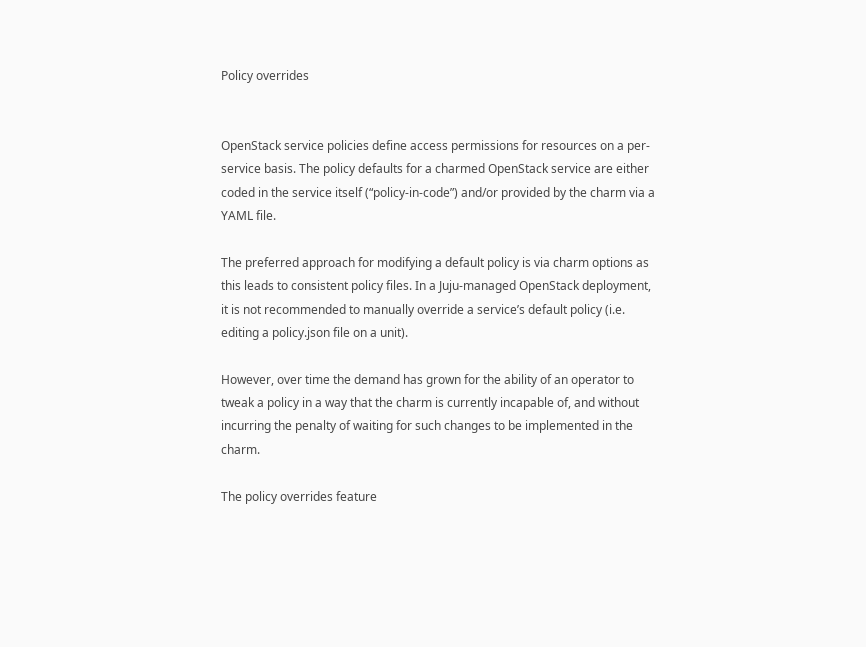Policy overrides


OpenStack service policies define access permissions for resources on a per-service basis. The policy defaults for a charmed OpenStack service are either coded in the service itself (“policy-in-code”) and/or provided by the charm via a YAML file.

The preferred approach for modifying a default policy is via charm options as this leads to consistent policy files. In a Juju-managed OpenStack deployment, it is not recommended to manually override a service’s default policy (i.e. editing a policy.json file on a unit).

However, over time the demand has grown for the ability of an operator to tweak a policy in a way that the charm is currently incapable of, and without incurring the penalty of waiting for such changes to be implemented in the charm.

The policy overrides feature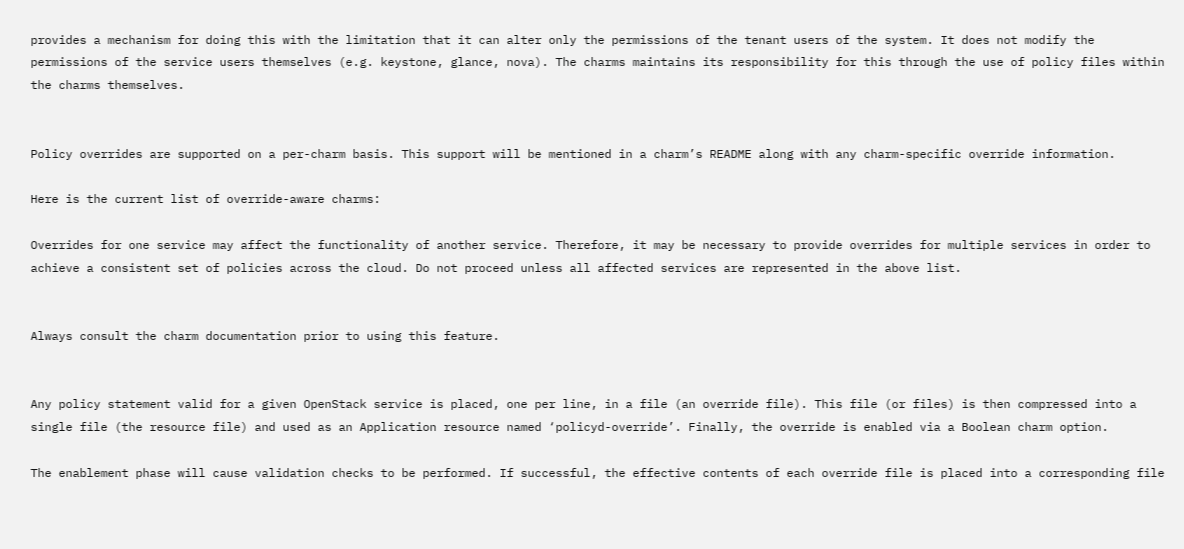provides a mechanism for doing this with the limitation that it can alter only the permissions of the tenant users of the system. It does not modify the permissions of the service users themselves (e.g. keystone, glance, nova). The charms maintains its responsibility for this through the use of policy files within the charms themselves.


Policy overrides are supported on a per-charm basis. This support will be mentioned in a charm’s README along with any charm-specific override information.

Here is the current list of override-aware charms:

Overrides for one service may affect the functionality of another service. Therefore, it may be necessary to provide overrides for multiple services in order to achieve a consistent set of policies across the cloud. Do not proceed unless all affected services are represented in the above list.


Always consult the charm documentation prior to using this feature.


Any policy statement valid for a given OpenStack service is placed, one per line, in a file (an override file). This file (or files) is then compressed into a single file (the resource file) and used as an Application resource named ‘policyd-override’. Finally, the override is enabled via a Boolean charm option.

The enablement phase will cause validation checks to be performed. If successful, the effective contents of each override file is placed into a corresponding file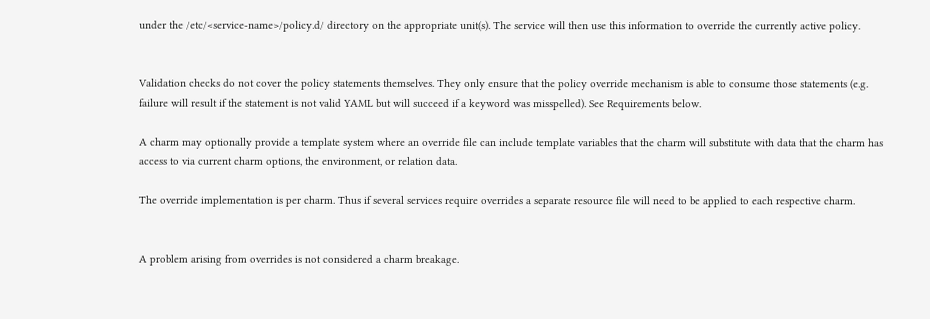under the /etc/<service-name>/policy.d/ directory on the appropriate unit(s). The service will then use this information to override the currently active policy.


Validation checks do not cover the policy statements themselves. They only ensure that the policy override mechanism is able to consume those statements (e.g. failure will result if the statement is not valid YAML but will succeed if a keyword was misspelled). See Requirements below.

A charm may optionally provide a template system where an override file can include template variables that the charm will substitute with data that the charm has access to via current charm options, the environment, or relation data.

The override implementation is per charm. Thus if several services require overrides a separate resource file will need to be applied to each respective charm.


A problem arising from overrides is not considered a charm breakage.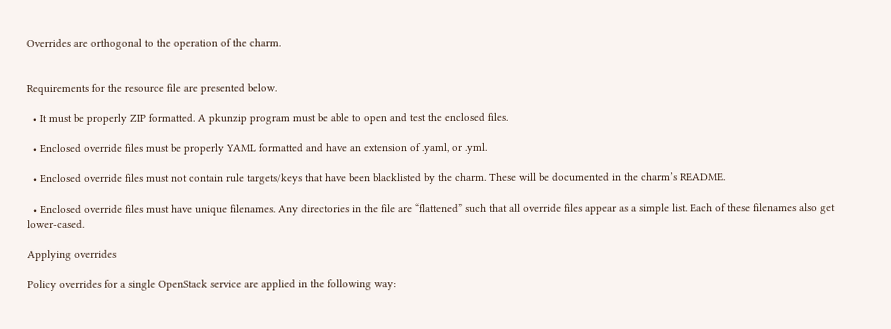Overrides are orthogonal to the operation of the charm.


Requirements for the resource file are presented below.

  • It must be properly ZIP formatted. A pkunzip program must be able to open and test the enclosed files.

  • Enclosed override files must be properly YAML formatted and have an extension of .yaml, or .yml.

  • Enclosed override files must not contain rule targets/keys that have been blacklisted by the charm. These will be documented in the charm’s README.

  • Enclosed override files must have unique filenames. Any directories in the file are “flattened” such that all override files appear as a simple list. Each of these filenames also get lower-cased.

Applying overrides

Policy overrides for a single OpenStack service are applied in the following way: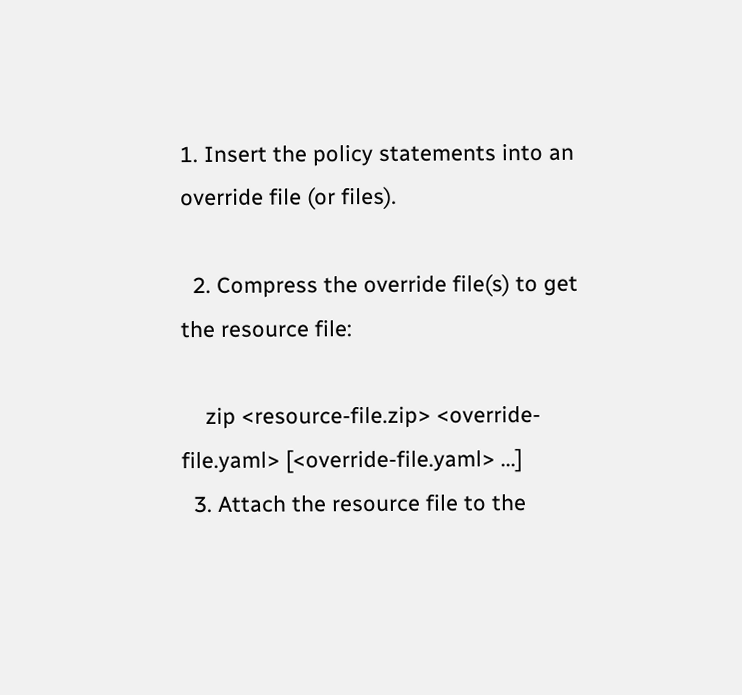1. Insert the policy statements into an override file (or files).

  2. Compress the override file(s) to get the resource file:

    zip <resource-file.zip> <override-file.yaml> [<override-file.yaml> ...]
  3. Attach the resource file to the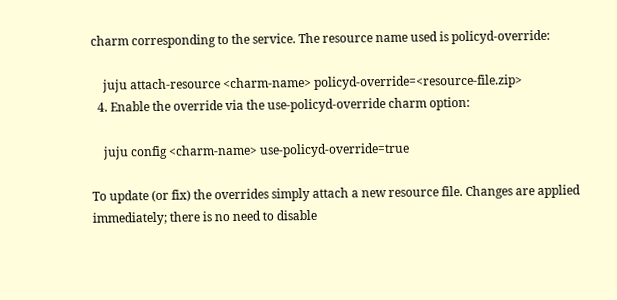charm corresponding to the service. The resource name used is policyd-override:

    juju attach-resource <charm-name> policyd-override=<resource-file.zip>
  4. Enable the override via the use-policyd-override charm option:

    juju config <charm-name> use-policyd-override=true

To update (or fix) the overrides simply attach a new resource file. Changes are applied immediately; there is no need to disable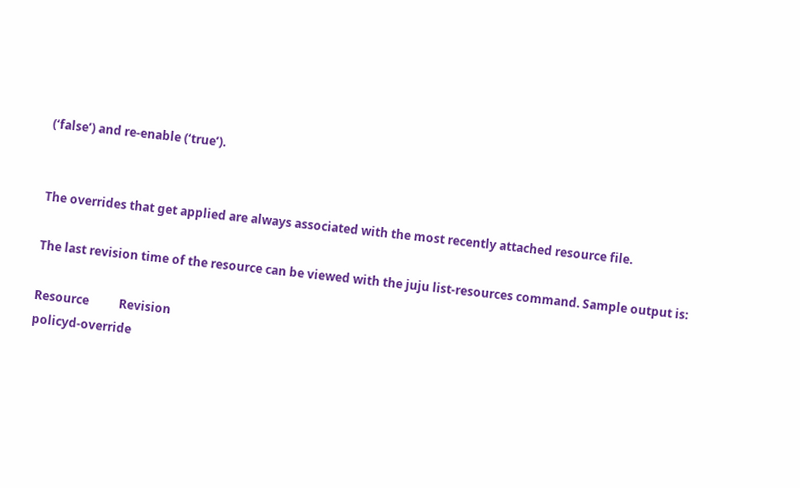(‘false’) and re-enable (‘true’).


The overrides that get applied are always associated with the most recently attached resource file.

The last revision time of the resource can be viewed with the juju list-resources command. Sample output is:

Resource          Revision
policyd-override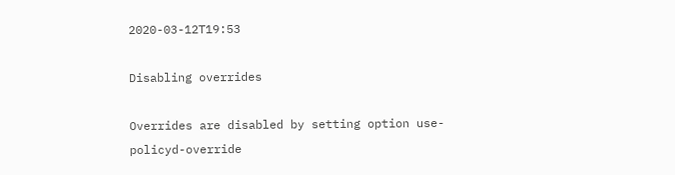2020-03-12T19:53

Disabling overrides

Overrides are disabled by setting option use-policyd-override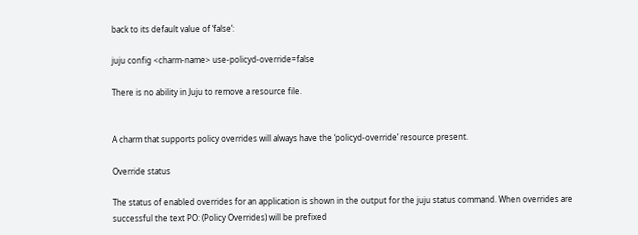back to its default value of ‘false’:

juju config <charm-name> use-policyd-override=false

There is no ability in Juju to remove a resource file.


A charm that supports policy overrides will always have the ‘policyd-override’ resource present.

Override status

The status of enabled overrides for an application is shown in the output for the juju status command. When overrides are successful the text PO: (Policy Overrides) will be prefixed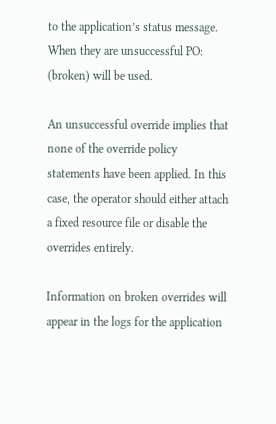to the application’s status message. When they are unsuccessful PO: (broken) will be used.

An unsuccessful override implies that none of the override policy statements have been applied. In this case, the operator should either attach a fixed resource file or disable the overrides entirely.

Information on broken overrides will appear in the logs for the application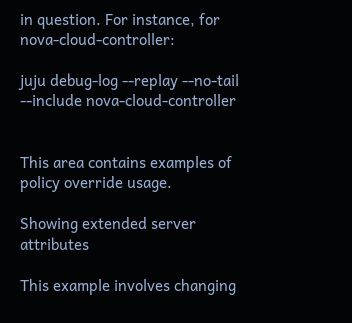in question. For instance, for nova-cloud-controller:

juju debug-log --replay --no-tail --include nova-cloud-controller


This area contains examples of policy override usage.

Showing extended server attributes

This example involves changing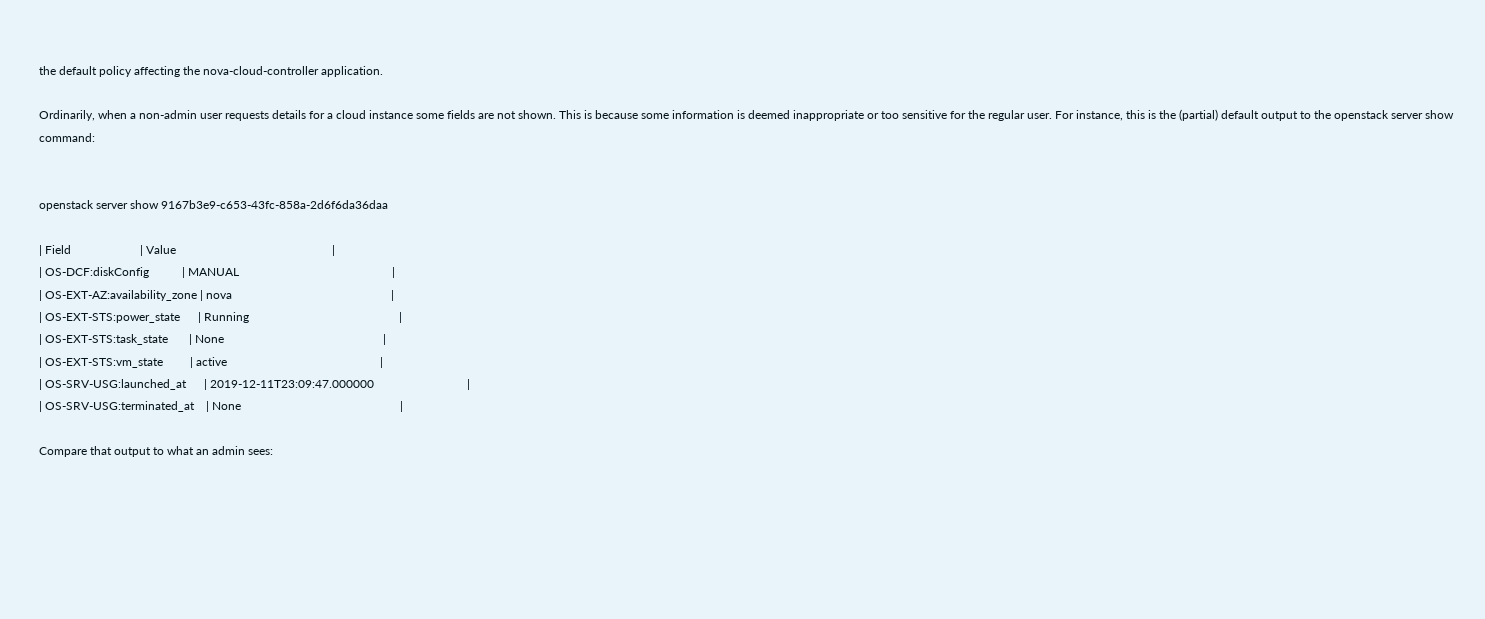the default policy affecting the nova-cloud-controller application.

Ordinarily, when a non-admin user requests details for a cloud instance some fields are not shown. This is because some information is deemed inappropriate or too sensitive for the regular user. For instance, this is the (partial) default output to the openstack server show command:


openstack server show 9167b3e9-c653-43fc-858a-2d6f6da36daa

| Field                       | Value                                                    |
| OS-DCF:diskConfig           | MANUAL                                                   |
| OS-EXT-AZ:availability_zone | nova                                                     |
| OS-EXT-STS:power_state      | Running                                                  |
| OS-EXT-STS:task_state       | None                                                     |
| OS-EXT-STS:vm_state         | active                                                   |
| OS-SRV-USG:launched_at      | 2019-12-11T23:09:47.000000                               |
| OS-SRV-USG:terminated_at    | None                                                     |

Compare that output to what an admin sees: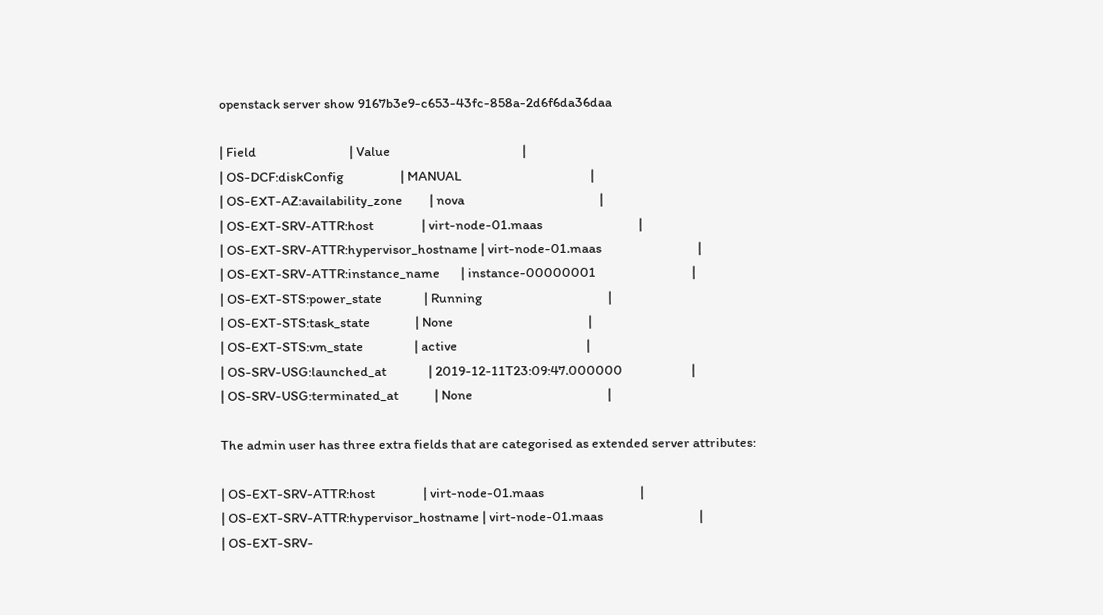openstack server show 9167b3e9-c653-43fc-858a-2d6f6da36daa

| Field                               | Value                                            |
| OS-DCF:diskConfig                   | MANUAL                                           |
| OS-EXT-AZ:availability_zone         | nova                                             |
| OS-EXT-SRV-ATTR:host                | virt-node-01.maas                                |
| OS-EXT-SRV-ATTR:hypervisor_hostname | virt-node-01.maas                                |
| OS-EXT-SRV-ATTR:instance_name       | instance-00000001                                |
| OS-EXT-STS:power_state              | Running                                          |
| OS-EXT-STS:task_state               | None                                             |
| OS-EXT-STS:vm_state                 | active                                           |
| OS-SRV-USG:launched_at              | 2019-12-11T23:09:47.000000                       |
| OS-SRV-USG:terminated_at            | None                                             |

The admin user has three extra fields that are categorised as extended server attributes:

| OS-EXT-SRV-ATTR:host                | virt-node-01.maas                                |
| OS-EXT-SRV-ATTR:hypervisor_hostname | virt-node-01.maas                                |
| OS-EXT-SRV-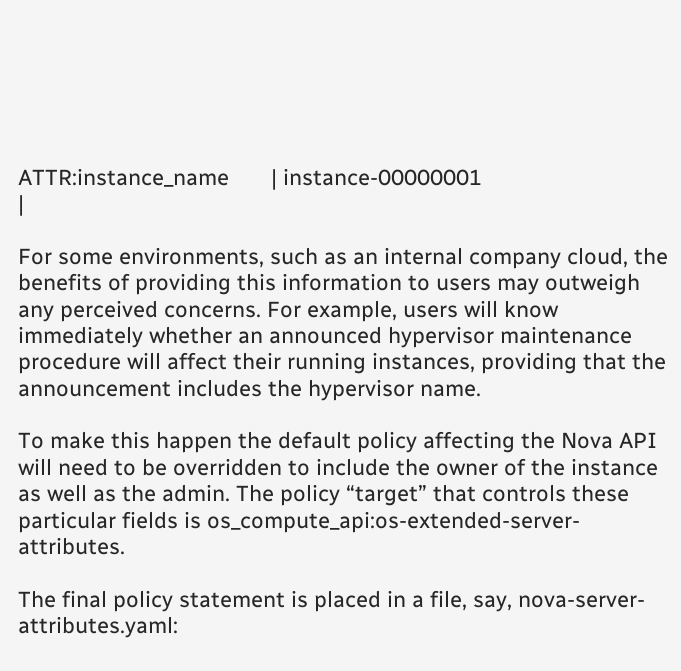ATTR:instance_name       | instance-00000001                                |

For some environments, such as an internal company cloud, the benefits of providing this information to users may outweigh any perceived concerns. For example, users will know immediately whether an announced hypervisor maintenance procedure will affect their running instances, providing that the announcement includes the hypervisor name.

To make this happen the default policy affecting the Nova API will need to be overridden to include the owner of the instance as well as the admin. The policy “target” that controls these particular fields is os_compute_api:os-extended-server-attributes.

The final policy statement is placed in a file, say, nova-server-attributes.yaml: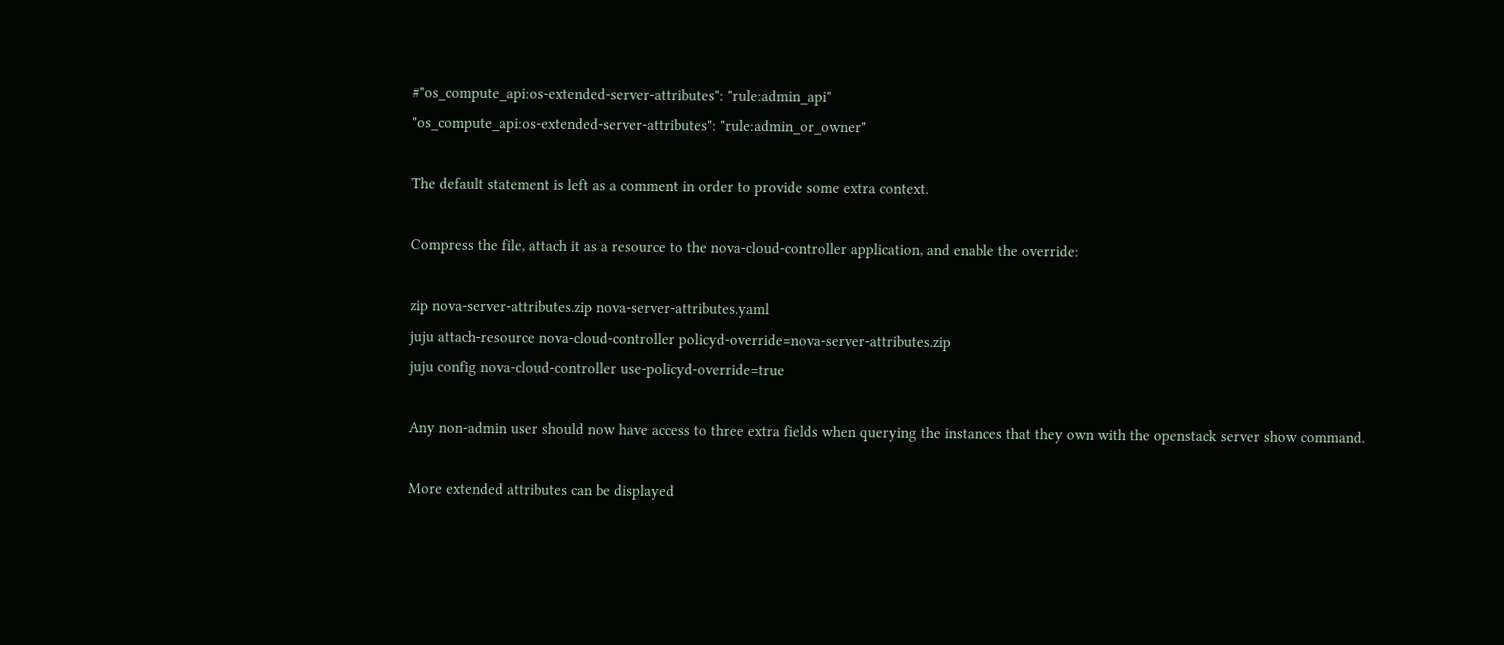#"os_compute_api:os-extended-server-attributes": "rule:admin_api"
"os_compute_api:os-extended-server-attributes": "rule:admin_or_owner"

The default statement is left as a comment in order to provide some extra context.

Compress the file, attach it as a resource to the nova-cloud-controller application, and enable the override:

zip nova-server-attributes.zip nova-server-attributes.yaml
juju attach-resource nova-cloud-controller policyd-override=nova-server-attributes.zip
juju config nova-cloud-controller use-policyd-override=true

Any non-admin user should now have access to three extra fields when querying the instances that they own with the openstack server show command.

More extended attributes can be displayed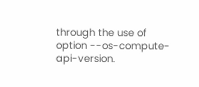through the use of option --os-compute-api-version.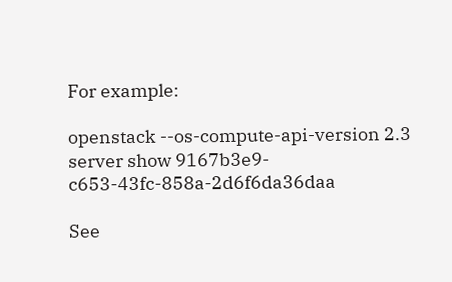For example:

openstack --os-compute-api-version 2.3 server show 9167b3e9-c653-43fc-858a-2d6f6da36daa

See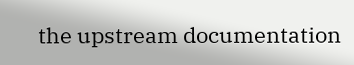the upstream documentation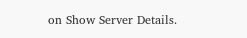on Show Server Details.